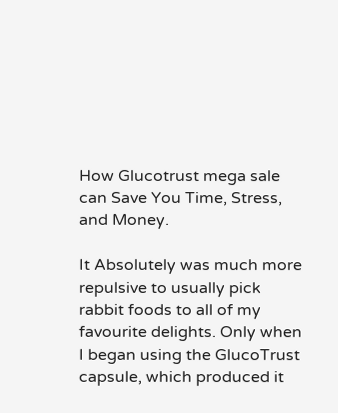How Glucotrust mega sale can Save You Time, Stress, and Money.

It Absolutely was much more repulsive to usually pick rabbit foods to all of my favourite delights. Only when I began using the GlucoTrust capsule, which produced it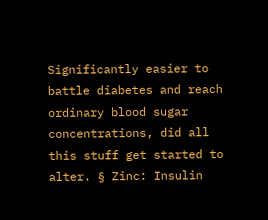Significantly easier to battle diabetes and reach ordinary blood sugar concentrations, did all this stuff get started to alter. § Zinc: Insulin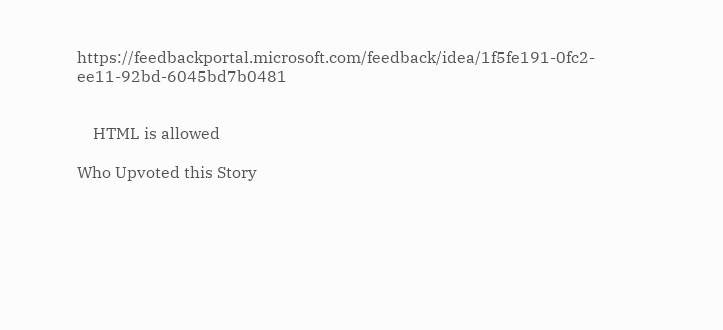https://feedbackportal.microsoft.com/feedback/idea/1f5fe191-0fc2-ee11-92bd-6045bd7b0481


    HTML is allowed

Who Upvoted this Story